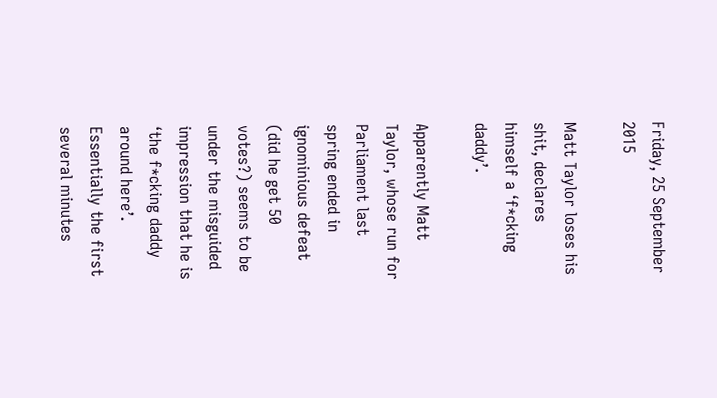Friday, 25 September 2015

Matt Taylor loses his shit, declares himself a ‘f*cking daddy’.

Apparently Matt Taylor, whose run for Parliament last spring ended in ignominious defeat (did he get 50 votes?) seems to be under the misguided impression that he is ‘the f*cking daddy around here’.
Essentially the first several minutes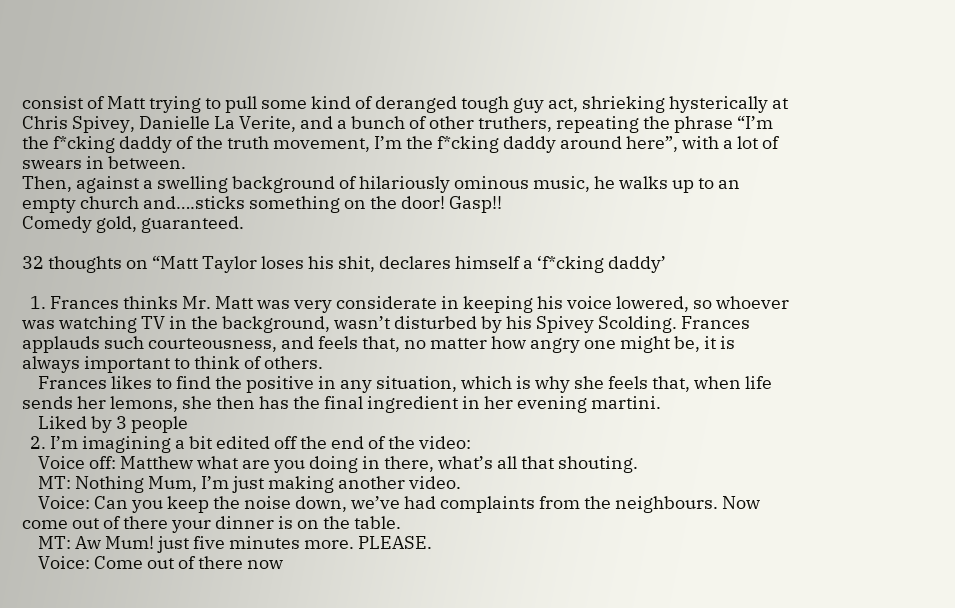consist of Matt trying to pull some kind of deranged tough guy act, shrieking hysterically at Chris Spivey, Danielle La Verite, and a bunch of other truthers, repeating the phrase “I’m the f*cking daddy of the truth movement, I’m the f*cking daddy around here”, with a lot of swears in between.
Then, against a swelling background of hilariously ominous music, he walks up to an empty church and….sticks something on the door! Gasp!!
Comedy gold, guaranteed.

32 thoughts on “Matt Taylor loses his shit, declares himself a ‘f*cking daddy’

  1. Frances thinks Mr. Matt was very considerate in keeping his voice lowered, so whoever was watching TV in the background, wasn’t disturbed by his Spivey Scolding. Frances applauds such courteousness, and feels that, no matter how angry one might be, it is always important to think of others.
    Frances likes to find the positive in any situation, which is why she feels that, when life sends her lemons, she then has the final ingredient in her evening martini.
    Liked by 3 people
  2. I’m imagining a bit edited off the end of the video:
    Voice off: Matthew what are you doing in there, what’s all that shouting.
    MT: Nothing Mum, I’m just making another video.
    Voice: Can you keep the noise down, we’ve had complaints from the neighbours. Now come out of there your dinner is on the table.
    MT: Aw Mum! just five minutes more. PLEASE.
    Voice: Come out of there now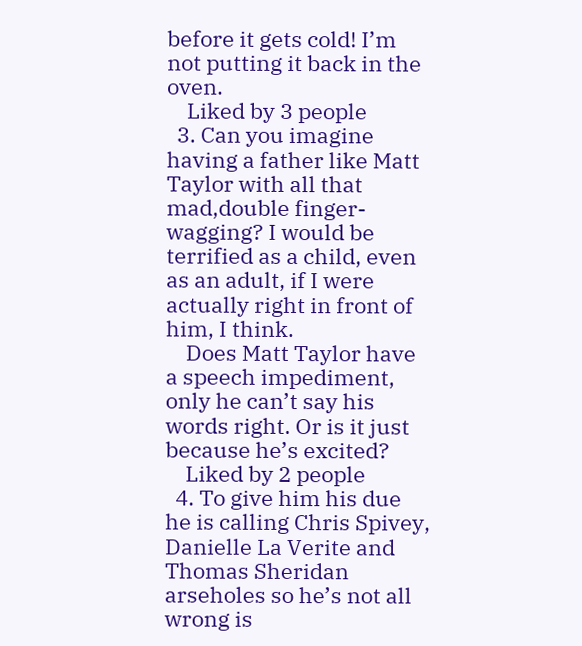before it gets cold! I’m not putting it back in the oven.
    Liked by 3 people
  3. Can you imagine having a father like Matt Taylor with all that mad,double finger-wagging? I would be terrified as a child, even as an adult, if I were actually right in front of him, I think.
    Does Matt Taylor have a speech impediment, only he can’t say his words right. Or is it just because he’s excited?
    Liked by 2 people
  4. To give him his due he is calling Chris Spivey, Danielle La Verite and Thomas Sheridan arseholes so he’s not all wrong is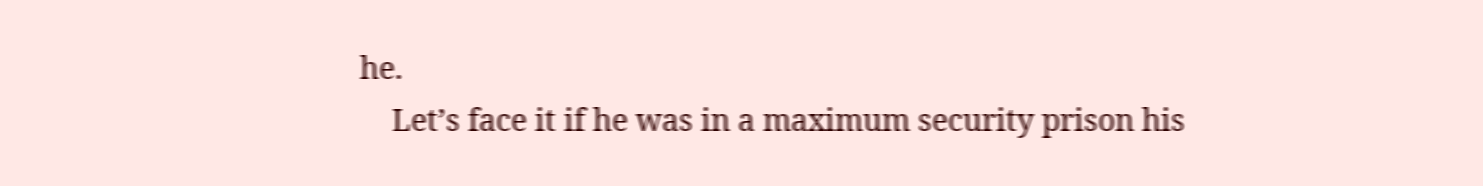he.
    Let’s face it if he was in a maximum security prison his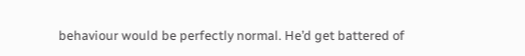behaviour would be perfectly normal. He’d get battered of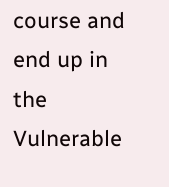course and end up in the Vulnerable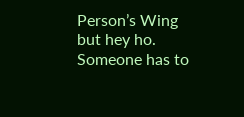Person’s Wing but hey ho. Someone has to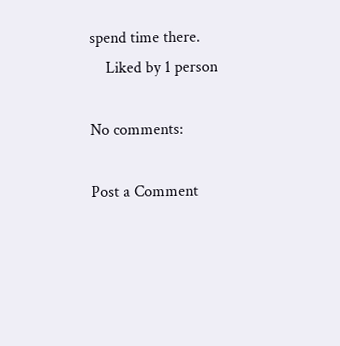spend time there.
    Liked by 1 person

No comments:

Post a Comment